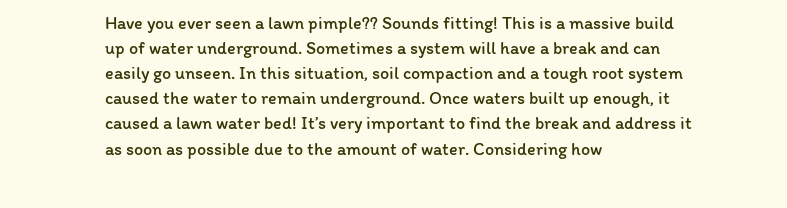Have you ever seen a lawn pimple?? Sounds fitting! This is a massive build up of water underground. Sometimes a system will have a break and can easily go unseen. In this situation, soil compaction and a tough root system caused the water to remain underground. Once waters built up enough, it caused a lawn water bed! It’s very important to find the break and address it as soon as possible due to the amount of water. Considering how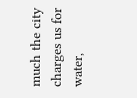much the city charges us for water,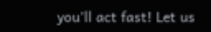you’ll act fast! Let us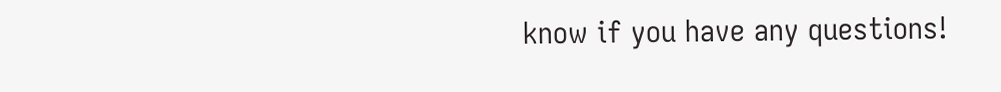know if you have any questions!